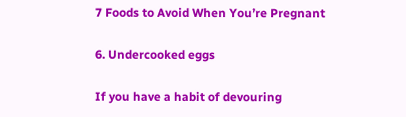7 Foods to Avoid When You’re Pregnant

6. Undercooked eggs

If you have a habit of devouring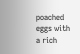poached eggs with a rich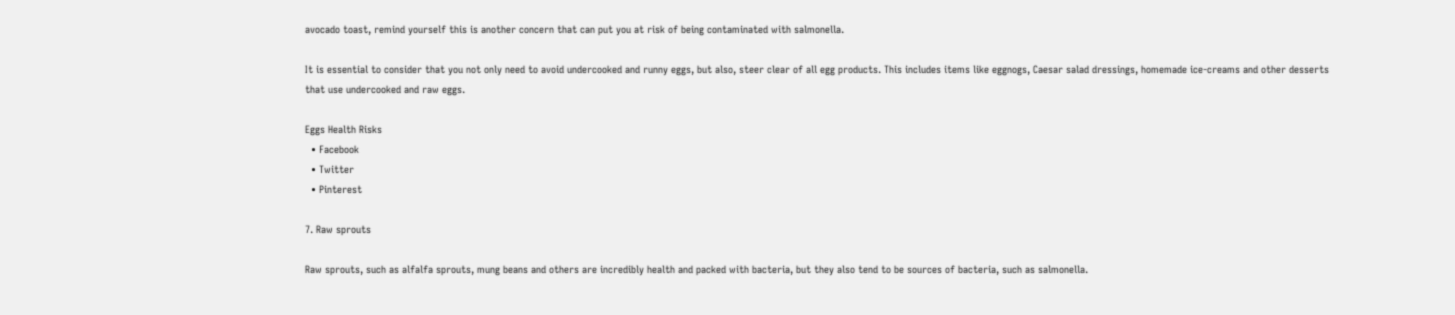avocado toast, remind yourself this is another concern that can put you at risk of being contaminated with salmonella.

It is essential to consider that you not only need to avoid undercooked and runny eggs, but also, steer clear of all egg products. This includes items like eggnogs, Caesar salad dressings, homemade ice-creams and other desserts that use undercooked and raw eggs.

Eggs Health Risks
  • Facebook
  • Twitter
  • Pinterest

7. Raw sprouts

Raw sprouts, such as alfalfa sprouts, mung beans and others are incredibly health and packed with bacteria, but they also tend to be sources of bacteria, such as salmonella.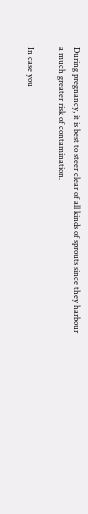During pregnancy, it is best to steer clear of all kinds of sprouts since they harbour a much greater risk of contamination.

In case you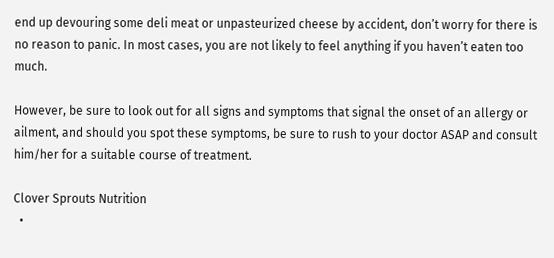end up devouring some deli meat or unpasteurized cheese by accident, don’t worry for there is no reason to panic. In most cases, you are not likely to feel anything if you haven’t eaten too much.

However, be sure to look out for all signs and symptoms that signal the onset of an allergy or ailment, and should you spot these symptoms, be sure to rush to your doctor ASAP and consult him/her for a suitable course of treatment.

Clover Sprouts Nutrition
  •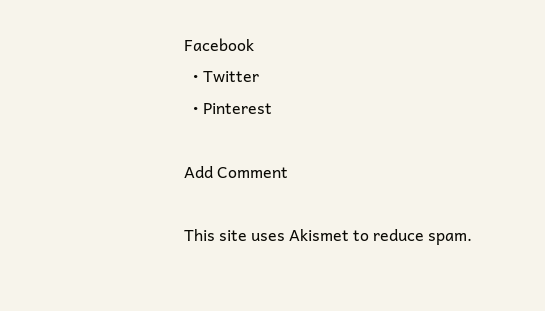Facebook
  • Twitter
  • Pinterest

Add Comment

This site uses Akismet to reduce spam.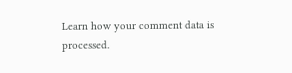Learn how your comment data is processed.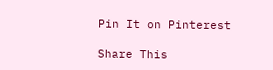Pin It on Pinterest

Share This